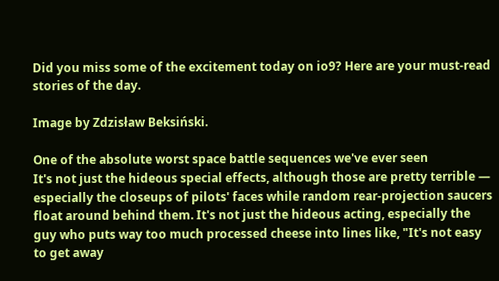Did you miss some of the excitement today on io9? Here are your must-read stories of the day.

Image by Zdzisław Beksiński.

One of the absolute worst space battle sequences we've ever seen
It's not just the hideous special effects, although those are pretty terrible — especially the closeups of pilots' faces while random rear-projection saucers float around behind them. It's not just the hideous acting, especially the guy who puts way too much processed cheese into lines like, "It's not easy to get away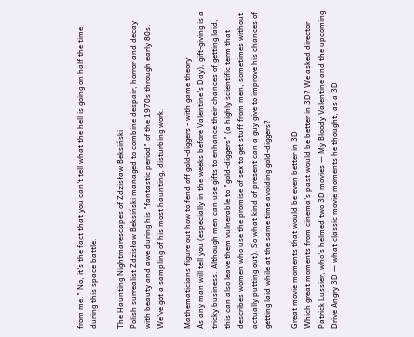from me." No, it's the fact that you can't tell what the hell is going on half the time during this space battle.

The Haunting Nightmarescapes of Zdzisław Beksiński
Polish surrealist Zdzisław Beksiński managed to combine despair, horror and decay with beauty and awe during his "fantastic period" of the 1970s through early 80s. We've got a sampling of his most haunting, disturbing work.

Mathematicians figure out how to fend off gold-diggers - with game theory
As any man will tell you (especially in the weeks before Valentine's Day), gift-giving is a tricky business. Although men can use gifts to enhance their chances of getting laid, this can also leave them vulnerable to "gold-diggers" (a highly scientific term that describes women who use the promise of sex to get stuff from men, sometimes without actually putting out). So what kind of present can a guy give to improve his chances of getting laid while at the same time avoiding gold-diggers?

Great movie moments that would be even better in 3D
Which great moments from cinema's past would be better in 3D? We asked director Patrick Lussier, who's helmed two 3D movies — My Bloody Valentine and the upcoming Drive Angry 3D — what classic movie moments he thought, as a 3D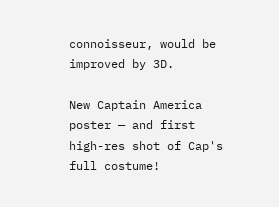connoisseur, would be improved by 3D.

New Captain America poster — and first high-res shot of Cap's full costume!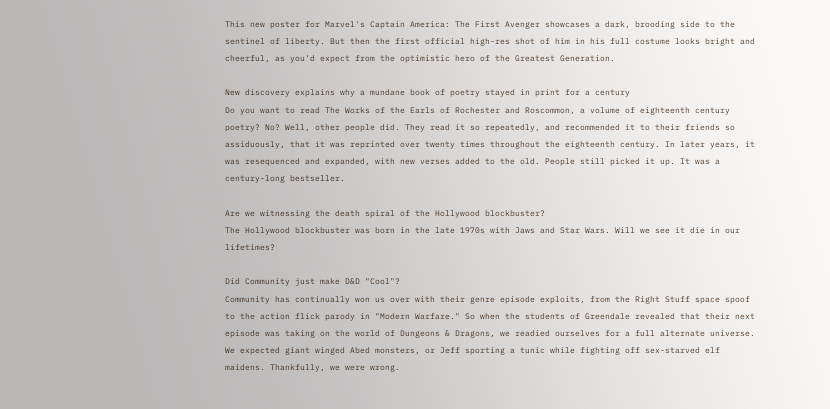This new poster for Marvel's Captain America: The First Avenger showcases a dark, brooding side to the sentinel of liberty. But then the first official high-res shot of him in his full costume looks bright and cheerful, as you'd expect from the optimistic hero of the Greatest Generation.

New discovery explains why a mundane book of poetry stayed in print for a century
Do you want to read The Works of the Earls of Rochester and Roscommon, a volume of eighteenth century poetry? No? Well, other people did. They read it so repeatedly, and recommended it to their friends so assiduously, that it was reprinted over twenty times throughout the eighteenth century. In later years, it was resequenced and expanded, with new verses added to the old. People still picked it up. It was a century-long bestseller.

Are we witnessing the death spiral of the Hollywood blockbuster?
The Hollywood blockbuster was born in the late 1970s with Jaws and Star Wars. Will we see it die in our lifetimes?

Did Community just make D&D "Cool"?
Community has continually won us over with their genre episode exploits, from the Right Stuff space spoof to the action flick parody in "Modern Warfare." So when the students of Greendale revealed that their next episode was taking on the world of Dungeons & Dragons, we readied ourselves for a full alternate universe. We expected giant winged Abed monsters, or Jeff sporting a tunic while fighting off sex-starved elf maidens. Thankfully, we were wrong.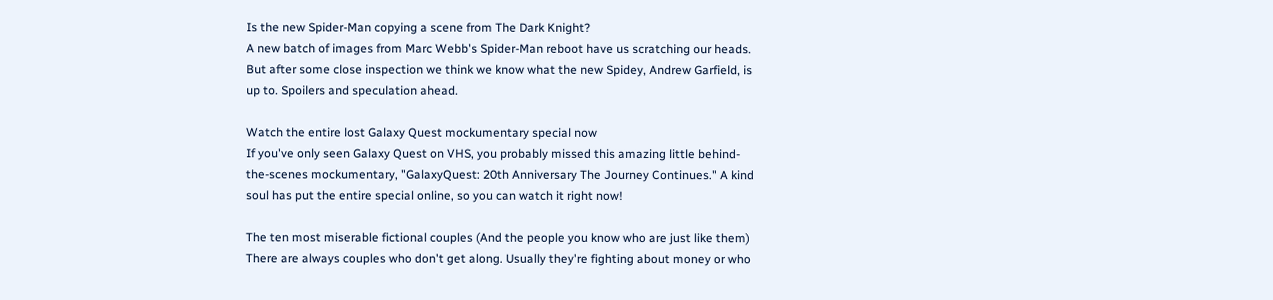Is the new Spider-Man copying a scene from The Dark Knight?
A new batch of images from Marc Webb's Spider-Man reboot have us scratching our heads. But after some close inspection we think we know what the new Spidey, Andrew Garfield, is up to. Spoilers and speculation ahead.

Watch the entire lost Galaxy Quest mockumentary special now
If you've only seen Galaxy Quest on VHS, you probably missed this amazing little behind-the-scenes mockumentary, "GalaxyQuest: 20th Anniversary The Journey Continues." A kind soul has put the entire special online, so you can watch it right now!

The ten most miserable fictional couples (And the people you know who are just like them)
There are always couples who don't get along. Usually they're fighting about money or who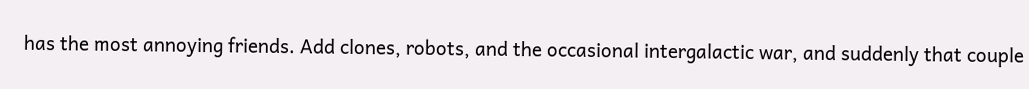has the most annoying friends. Add clones, robots, and the occasional intergalactic war, and suddenly that couple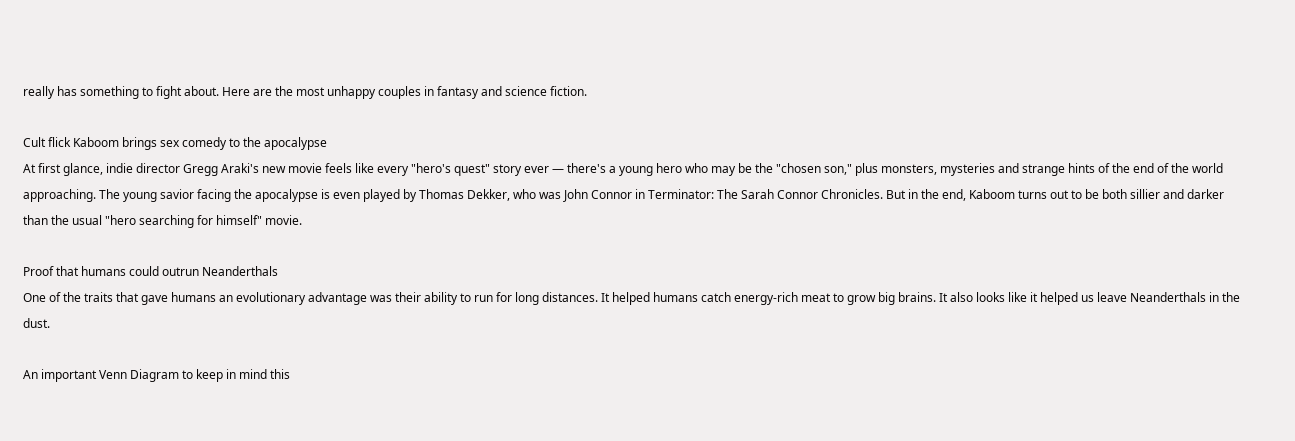really has something to fight about. Here are the most unhappy couples in fantasy and science fiction.

Cult flick Kaboom brings sex comedy to the apocalypse
At first glance, indie director Gregg Araki's new movie feels like every "hero's quest" story ever — there's a young hero who may be the "chosen son," plus monsters, mysteries and strange hints of the end of the world approaching. The young savior facing the apocalypse is even played by Thomas Dekker, who was John Connor in Terminator: The Sarah Connor Chronicles. But in the end, Kaboom turns out to be both sillier and darker than the usual "hero searching for himself" movie.

Proof that humans could outrun Neanderthals
One of the traits that gave humans an evolutionary advantage was their ability to run for long distances. It helped humans catch energy-rich meat to grow big brains. It also looks like it helped us leave Neanderthals in the dust.

An important Venn Diagram to keep in mind this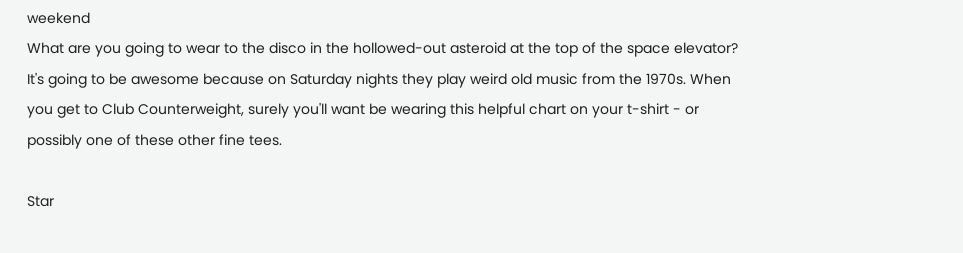weekend
What are you going to wear to the disco in the hollowed-out asteroid at the top of the space elevator? It's going to be awesome because on Saturday nights they play weird old music from the 1970s. When you get to Club Counterweight, surely you'll want be wearing this helpful chart on your t-shirt - or possibly one of these other fine tees.

Star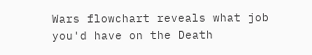Wars flowchart reveals what job you'd have on the Death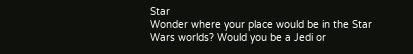Star
Wonder where your place would be in the Star Wars worlds? Would you be a Jedi or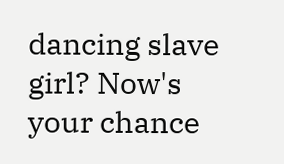dancing slave girl? Now's your chance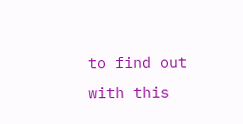to find out with this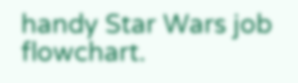handy Star Wars job flowchart.